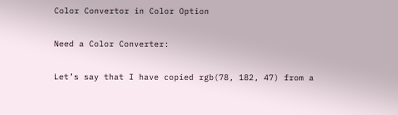Color Convertor in Color Option

Need a Color Converter:

Let’s say that I have copied rgb(78, 182, 47) from a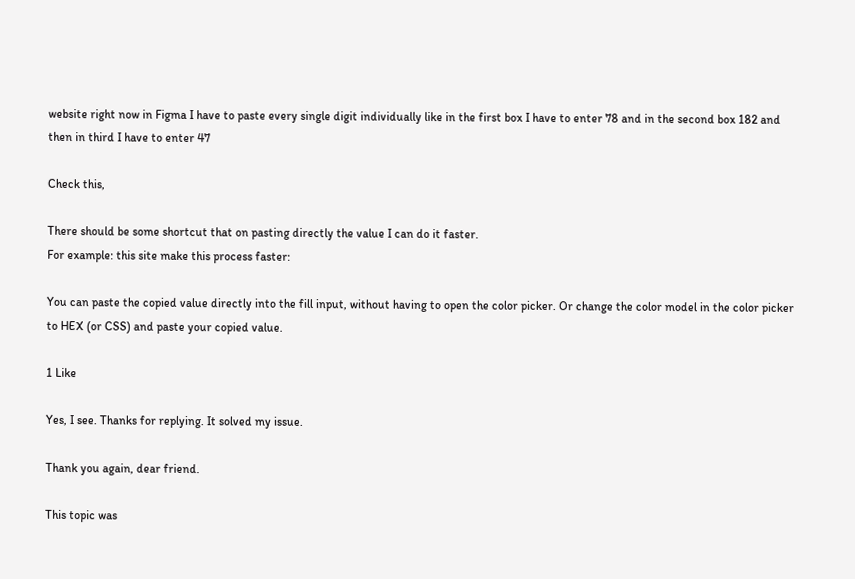website right now in Figma I have to paste every single digit individually like in the first box I have to enter 78 and in the second box 182 and then in third I have to enter 47

Check this,

There should be some shortcut that on pasting directly the value I can do it faster.
For example: this site make this process faster:

You can paste the copied value directly into the fill input, without having to open the color picker. Or change the color model in the color picker to HEX (or CSS) and paste your copied value.

1 Like

Yes, I see. Thanks for replying. It solved my issue.

Thank you again, dear friend.

This topic was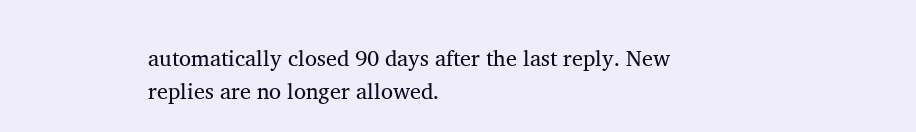automatically closed 90 days after the last reply. New replies are no longer allowed.